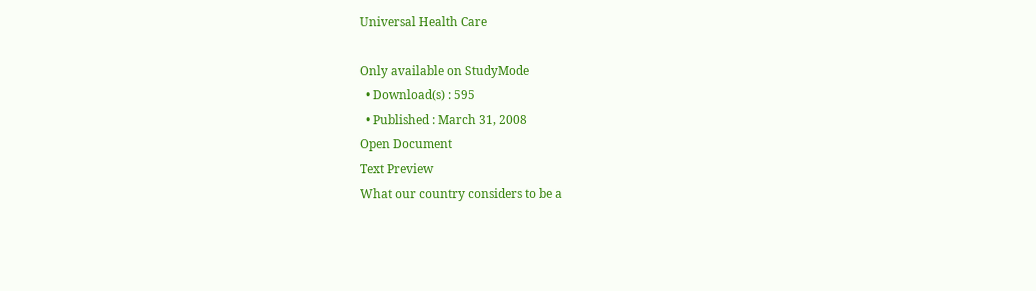Universal Health Care

Only available on StudyMode
  • Download(s) : 595
  • Published : March 31, 2008
Open Document
Text Preview
What our country considers to be a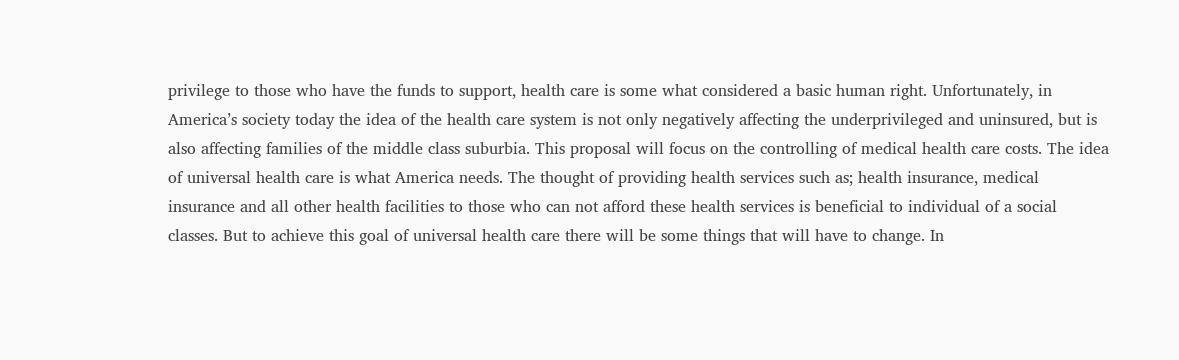privilege to those who have the funds to support, health care is some what considered a basic human right. Unfortunately, in America’s society today the idea of the health care system is not only negatively affecting the underprivileged and uninsured, but is also affecting families of the middle class suburbia. This proposal will focus on the controlling of medical health care costs. The idea of universal health care is what America needs. The thought of providing health services such as; health insurance, medical insurance and all other health facilities to those who can not afford these health services is beneficial to individual of a social classes. But to achieve this goal of universal health care there will be some things that will have to change. In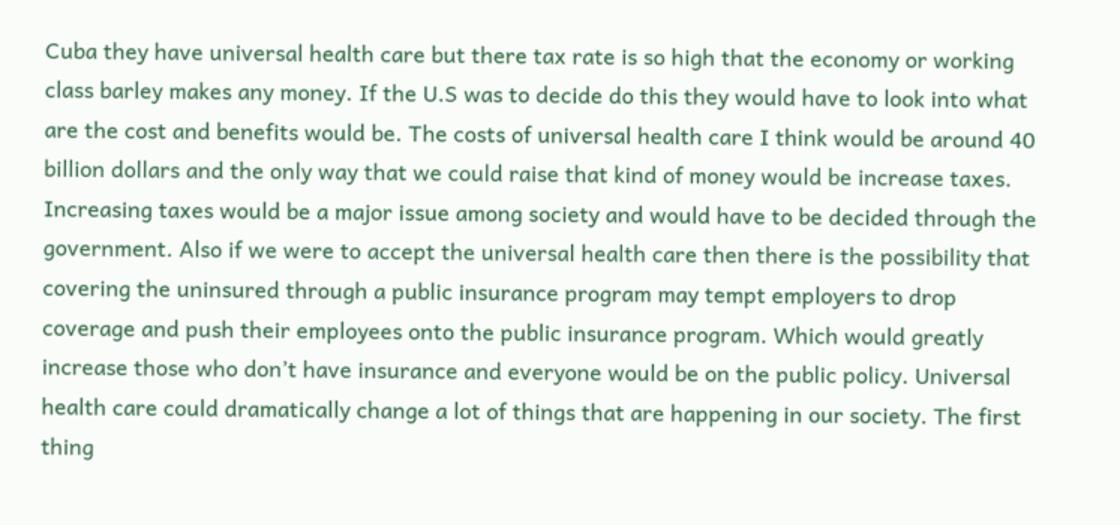Cuba they have universal health care but there tax rate is so high that the economy or working class barley makes any money. If the U.S was to decide do this they would have to look into what are the cost and benefits would be. The costs of universal health care I think would be around 40 billion dollars and the only way that we could raise that kind of money would be increase taxes. Increasing taxes would be a major issue among society and would have to be decided through the government. Also if we were to accept the universal health care then there is the possibility that covering the uninsured through a public insurance program may tempt employers to drop coverage and push their employees onto the public insurance program. Which would greatly increase those who don’t have insurance and everyone would be on the public policy. Universal health care could dramatically change a lot of things that are happening in our society. The first thing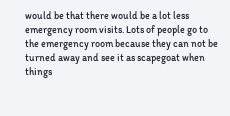would be that there would be a lot less emergency room visits. Lots of people go to the emergency room because they can not be turned away and see it as scapegoat when things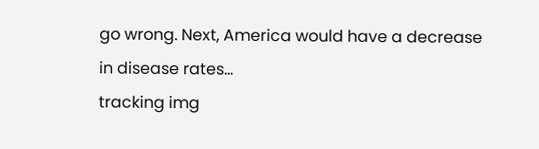go wrong. Next, America would have a decrease in disease rates...
tracking img